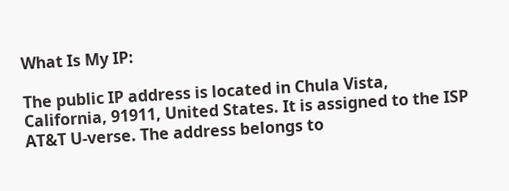What Is My IP:

The public IP address is located in Chula Vista, California, 91911, United States. It is assigned to the ISP AT&T U-verse. The address belongs to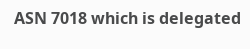ASN 7018 which is delegated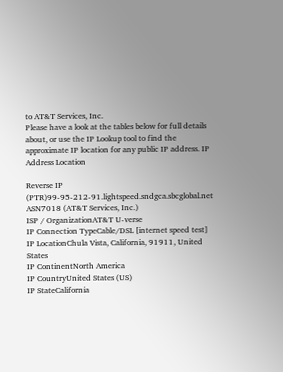to AT&T Services, Inc.
Please have a look at the tables below for full details about, or use the IP Lookup tool to find the approximate IP location for any public IP address. IP Address Location

Reverse IP (PTR)99-95-212-91.lightspeed.sndgca.sbcglobal.net
ASN7018 (AT&T Services, Inc.)
ISP / OrganizationAT&T U-verse
IP Connection TypeCable/DSL [internet speed test]
IP LocationChula Vista, California, 91911, United States
IP ContinentNorth America
IP CountryUnited States (US)
IP StateCalifornia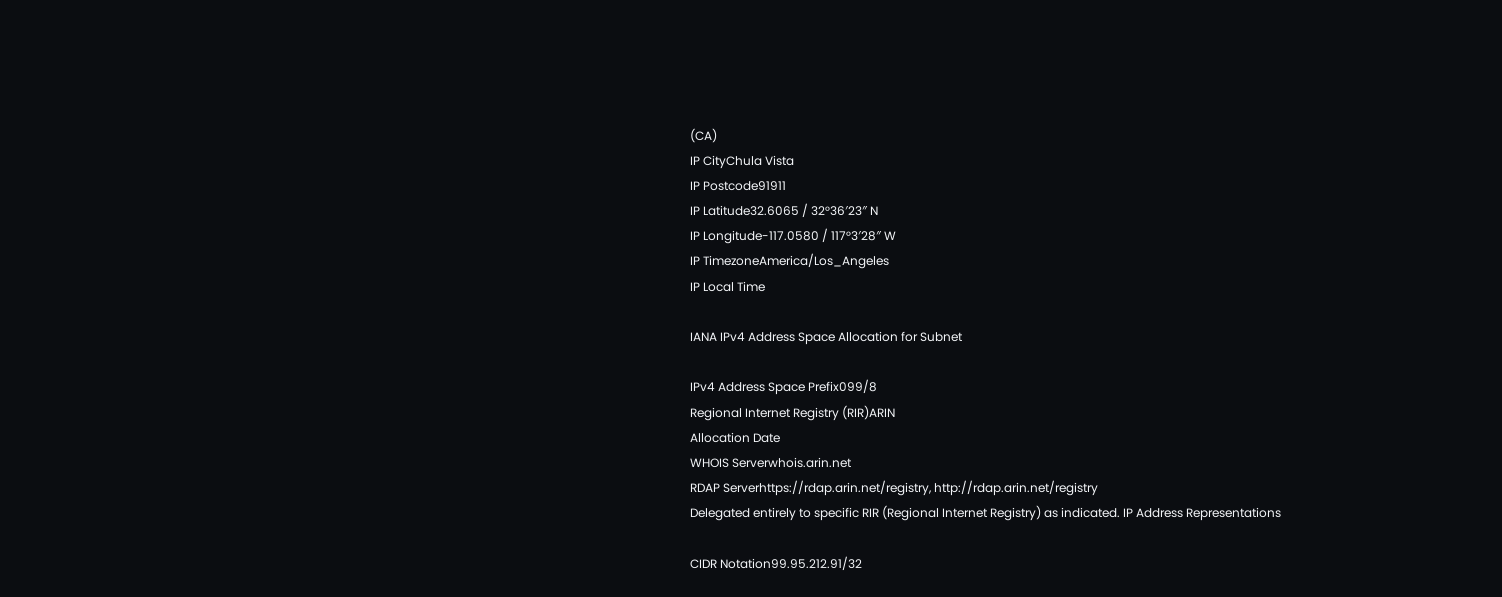(CA)
IP CityChula Vista
IP Postcode91911
IP Latitude32.6065 / 32°36′23″ N
IP Longitude-117.0580 / 117°3′28″ W
IP TimezoneAmerica/Los_Angeles
IP Local Time

IANA IPv4 Address Space Allocation for Subnet

IPv4 Address Space Prefix099/8
Regional Internet Registry (RIR)ARIN
Allocation Date
WHOIS Serverwhois.arin.net
RDAP Serverhttps://rdap.arin.net/registry, http://rdap.arin.net/registry
Delegated entirely to specific RIR (Regional Internet Registry) as indicated. IP Address Representations

CIDR Notation99.95.212.91/32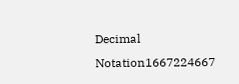Decimal Notation1667224667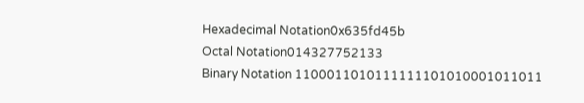Hexadecimal Notation0x635fd45b
Octal Notation014327752133
Binary Notation 1100011010111111101010001011011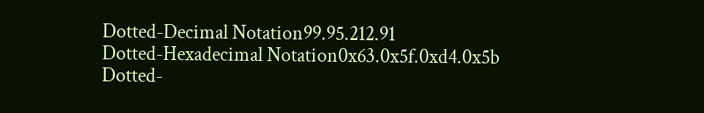Dotted-Decimal Notation99.95.212.91
Dotted-Hexadecimal Notation0x63.0x5f.0xd4.0x5b
Dotted-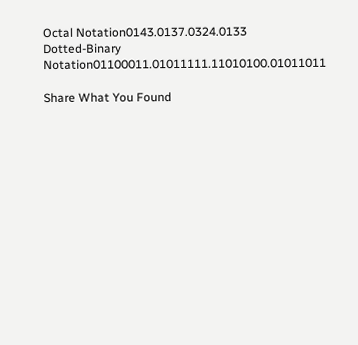Octal Notation0143.0137.0324.0133
Dotted-Binary Notation01100011.01011111.11010100.01011011

Share What You Found